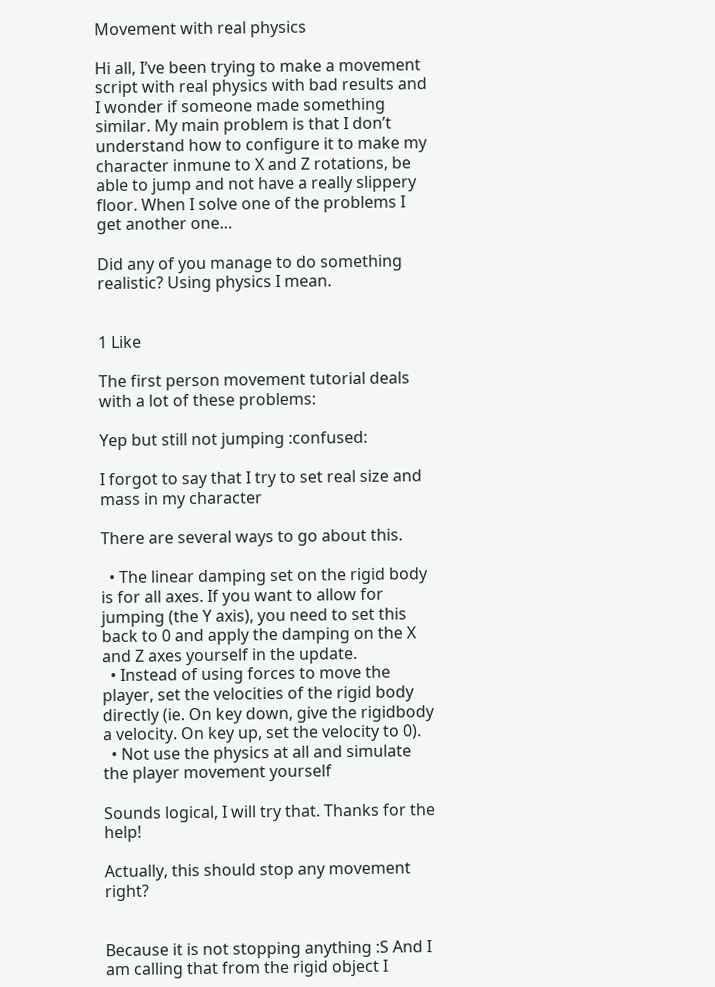Movement with real physics

Hi all, I’ve been trying to make a movement script with real physics with bad results and I wonder if someone made something similar. My main problem is that I don’t understand how to configure it to make my character inmune to X and Z rotations, be able to jump and not have a really slippery floor. When I solve one of the problems I get another one…

Did any of you manage to do something realistic? Using physics I mean.


1 Like

The first person movement tutorial deals with a lot of these problems:

Yep but still not jumping :confused:

I forgot to say that I try to set real size and mass in my character

There are several ways to go about this.

  • The linear damping set on the rigid body is for all axes. If you want to allow for jumping (the Y axis), you need to set this back to 0 and apply the damping on the X and Z axes yourself in the update.
  • Instead of using forces to move the player, set the velocities of the rigid body directly (ie. On key down, give the rigidbody a velocity. On key up, set the velocity to 0).
  • Not use the physics at all and simulate the player movement yourself

Sounds logical, I will try that. Thanks for the help!

Actually, this should stop any movement right?


Because it is not stopping anything :S And I am calling that from the rigid object I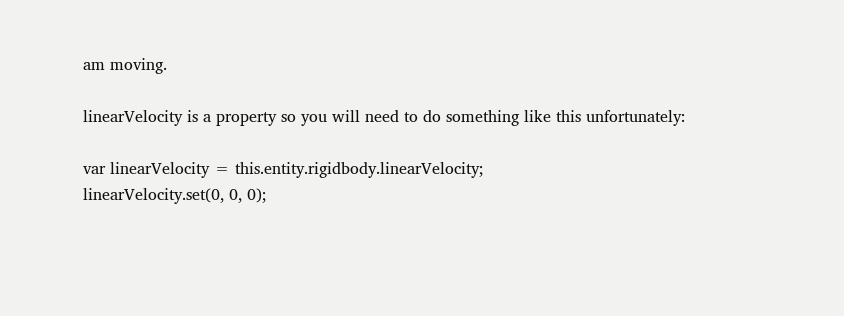am moving.

linearVelocity is a property so you will need to do something like this unfortunately:

var linearVelocity = this.entity.rigidbody.linearVelocity;
linearVelocity.set(0, 0, 0);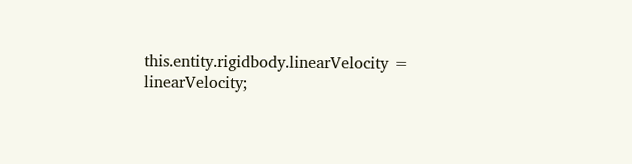this.entity.rigidbody.linearVelocity = linearVelocity;